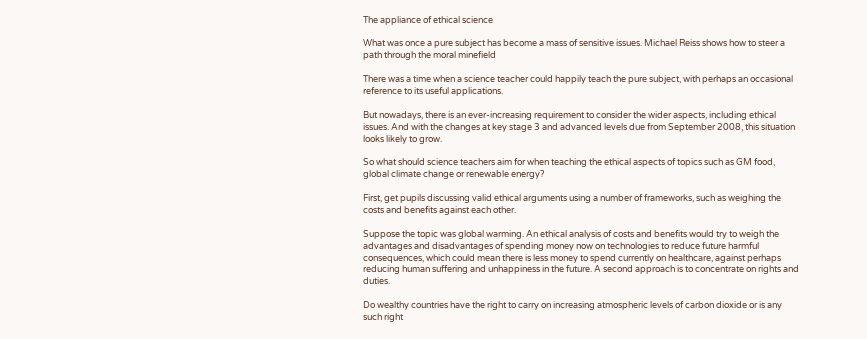The appliance of ethical science

What was once a pure subject has become a mass of sensitive issues. Michael Reiss shows how to steer a path through the moral minefield

There was a time when a science teacher could happily teach the pure subject, with perhaps an occasional reference to its useful applications.

But nowadays, there is an ever-increasing requirement to consider the wider aspects, including ethical issues. And with the changes at key stage 3 and advanced levels due from September 2008, this situation looks likely to grow.

So what should science teachers aim for when teaching the ethical aspects of topics such as GM food, global climate change or renewable energy?

First, get pupils discussing valid ethical arguments using a number of frameworks, such as weighing the costs and benefits against each other.

Suppose the topic was global warming. An ethical analysis of costs and benefits would try to weigh the advantages and disadvantages of spending money now on technologies to reduce future harmful consequences, which could mean there is less money to spend currently on healthcare, against perhaps reducing human suffering and unhappiness in the future. A second approach is to concentrate on rights and duties.

Do wealthy countries have the right to carry on increasing atmospheric levels of carbon dioxide or is any such right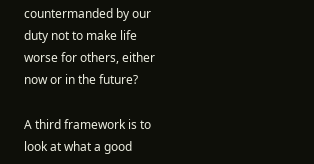countermanded by our duty not to make life worse for others, either now or in the future?

A third framework is to look at what a good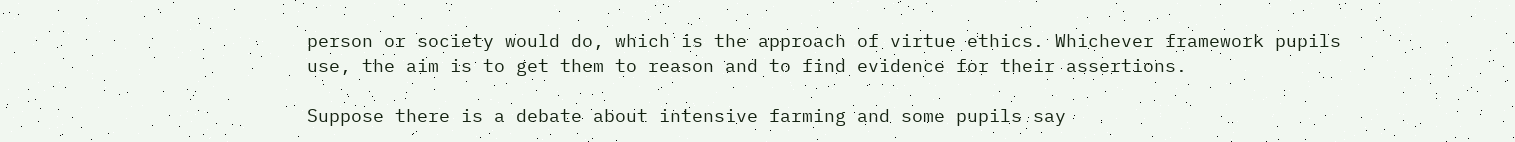person or society would do, which is the approach of virtue ethics. Whichever framework pupils use, the aim is to get them to reason and to find evidence for their assertions.

Suppose there is a debate about intensive farming and some pupils say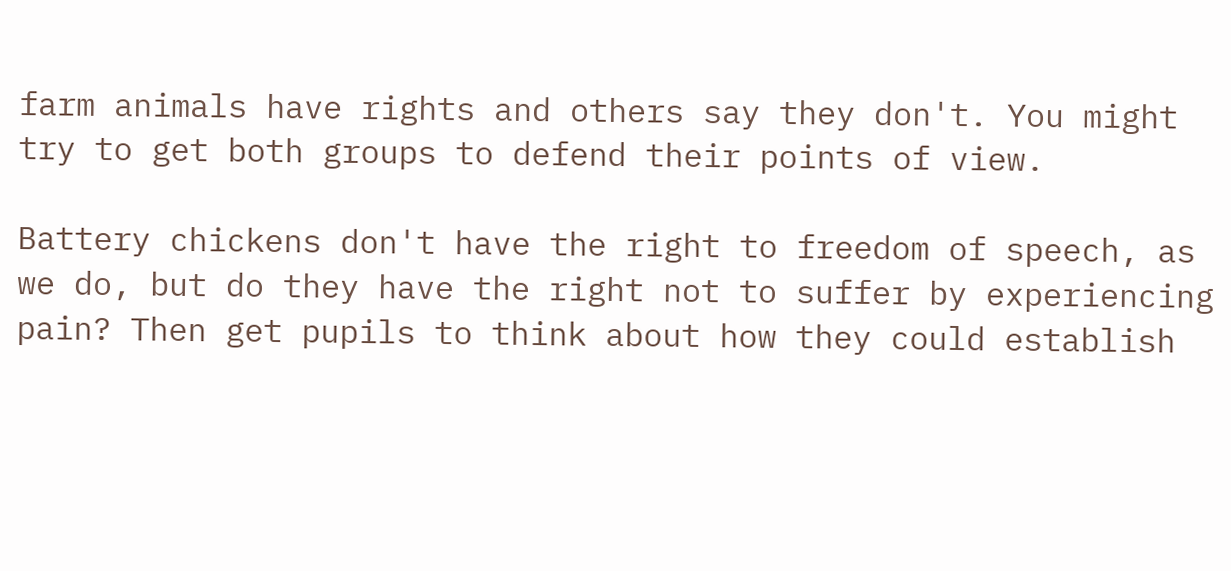farm animals have rights and others say they don't. You might try to get both groups to defend their points of view.

Battery chickens don't have the right to freedom of speech, as we do, but do they have the right not to suffer by experiencing pain? Then get pupils to think about how they could establish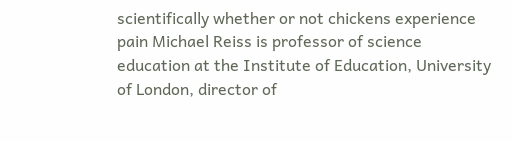scientifically whether or not chickens experience pain Michael Reiss is professor of science education at the Institute of Education, University of London, director of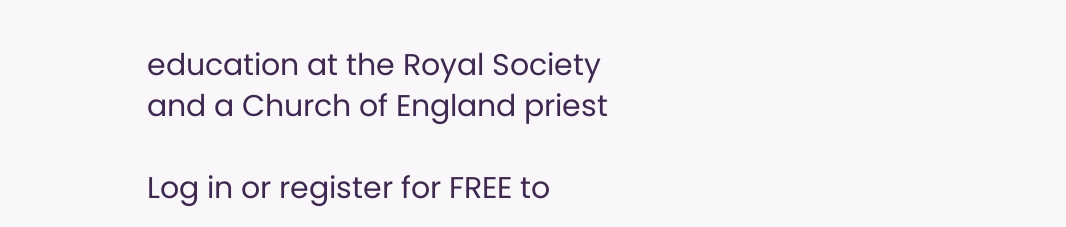education at the Royal Society and a Church of England priest

Log in or register for FREE to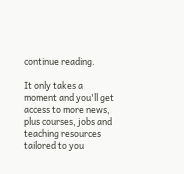continue reading.

It only takes a moment and you'll get access to more news, plus courses, jobs and teaching resources tailored to you